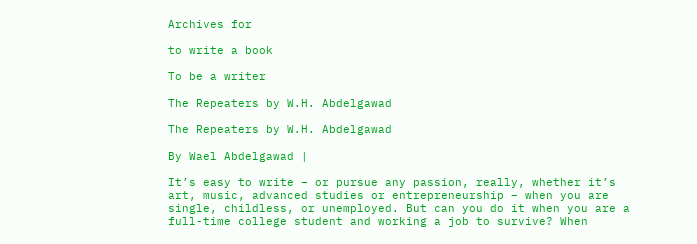Archives for

to write a book

To be a writer

The Repeaters by W.H. Abdelgawad

The Repeaters by W.H. Abdelgawad

By Wael Abdelgawad |

It’s easy to write – or pursue any passion, really, whether it’s art, music, advanced studies or entrepreneurship – when you are single, childless, or unemployed. But can you do it when you are a full-time college student and working a job to survive? When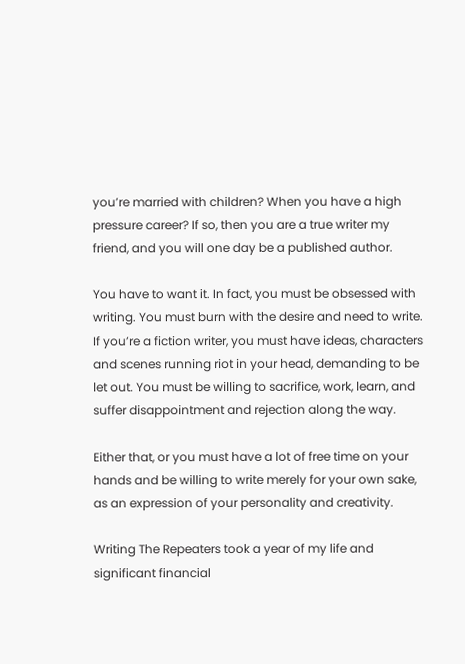you’re married with children? When you have a high pressure career? If so, then you are a true writer my friend, and you will one day be a published author.

You have to want it. In fact, you must be obsessed with writing. You must burn with the desire and need to write. If you’re a fiction writer, you must have ideas, characters and scenes running riot in your head, demanding to be let out. You must be willing to sacrifice, work, learn, and suffer disappointment and rejection along the way.

Either that, or you must have a lot of free time on your hands and be willing to write merely for your own sake, as an expression of your personality and creativity.

Writing The Repeaters took a year of my life and significant financial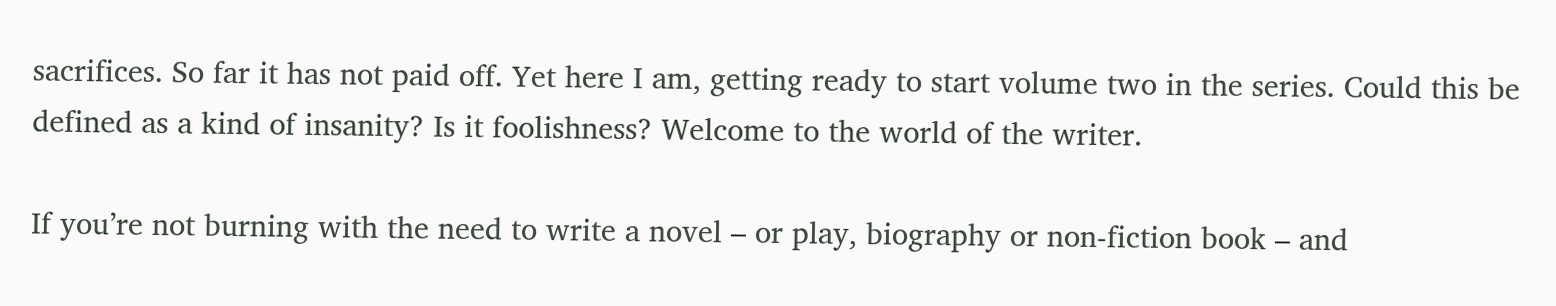sacrifices. So far it has not paid off. Yet here I am, getting ready to start volume two in the series. Could this be defined as a kind of insanity? Is it foolishness? Welcome to the world of the writer.

If you’re not burning with the need to write a novel – or play, biography or non-fiction book – and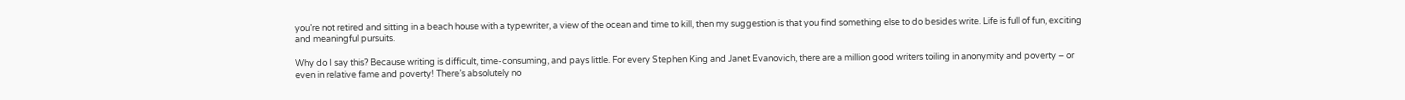you’re not retired and sitting in a beach house with a typewriter, a view of the ocean and time to kill, then my suggestion is that you find something else to do besides write. Life is full of fun, exciting and meaningful pursuits.

Why do I say this? Because writing is difficult, time-consuming, and pays little. For every Stephen King and Janet Evanovich, there are a million good writers toiling in anonymity and poverty – or even in relative fame and poverty! There’s absolutely no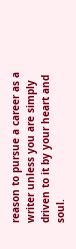reason to pursue a career as a writer unless you are simply driven to it by your heart and soul.